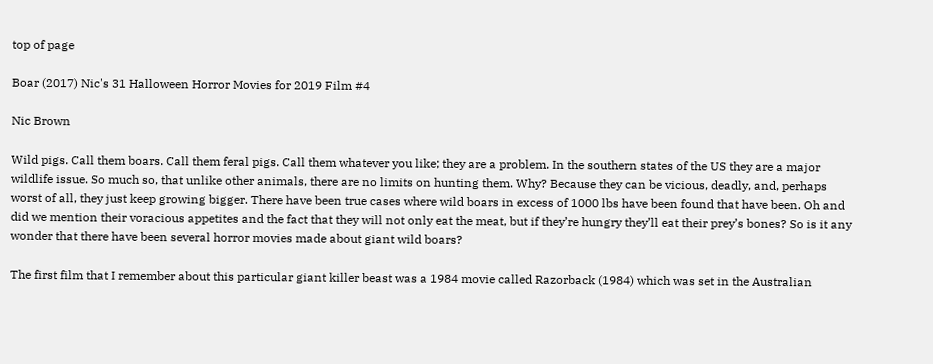top of page

Boar (2017) Nic's 31 Halloween Horror Movies for 2019 Film #4

Nic Brown

Wild pigs. Call them boars. Call them feral pigs. Call them whatever you like; they are a problem. In the southern states of the US they are a major wildlife issue. So much so, that unlike other animals, there are no limits on hunting them. Why? Because they can be vicious, deadly, and, perhaps worst of all, they just keep growing bigger. There have been true cases where wild boars in excess of 1000 lbs have been found that have been. Oh and did we mention their voracious appetites and the fact that they will not only eat the meat, but if they’re hungry they’ll eat their prey’s bones? So is it any wonder that there have been several horror movies made about giant wild boars?

The first film that I remember about this particular giant killer beast was a 1984 movie called Razorback (1984) which was set in the Australian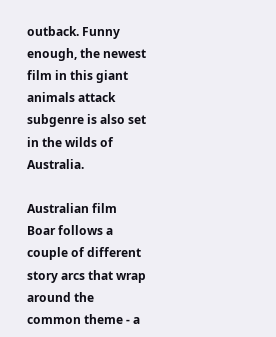outback. Funny enough, the newest film in this giant animals attack subgenre is also set in the wilds of Australia.

Australian film Boar follows a couple of different story arcs that wrap around the common theme - a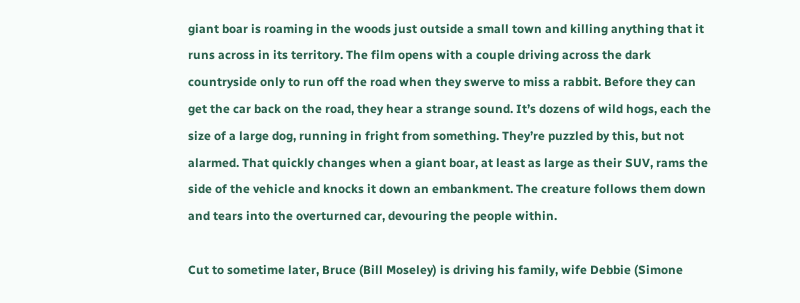giant boar is roaming in the woods just outside a small town and killing anything that it runs across in its territory. The film opens with a couple driving across the dark countryside only to run off the road when they swerve to miss a rabbit. Before they can get the car back on the road, they hear a strange sound. It’s dozens of wild hogs, each the size of a large dog, running in fright from something. They’re puzzled by this, but not alarmed. That quickly changes when a giant boar, at least as large as their SUV, rams the side of the vehicle and knocks it down an embankment. The creature follows them down and tears into the overturned car, devouring the people within.

Cut to sometime later, Bruce (Bill Moseley) is driving his family, wife Debbie (Simone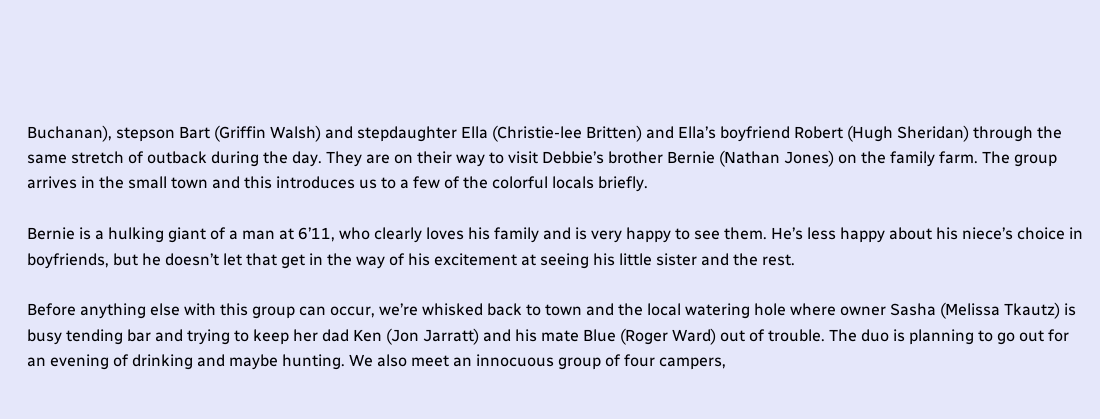Buchanan), stepson Bart (Griffin Walsh) and stepdaughter Ella (Christie-lee Britten) and Ella’s boyfriend Robert (Hugh Sheridan) through the same stretch of outback during the day. They are on their way to visit Debbie’s brother Bernie (Nathan Jones) on the family farm. The group arrives in the small town and this introduces us to a few of the colorful locals briefly.

Bernie is a hulking giant of a man at 6’11, who clearly loves his family and is very happy to see them. He’s less happy about his niece’s choice in boyfriends, but he doesn’t let that get in the way of his excitement at seeing his little sister and the rest.

Before anything else with this group can occur, we’re whisked back to town and the local watering hole where owner Sasha (Melissa Tkautz) is busy tending bar and trying to keep her dad Ken (Jon Jarratt) and his mate Blue (Roger Ward) out of trouble. The duo is planning to go out for an evening of drinking and maybe hunting. We also meet an innocuous group of four campers,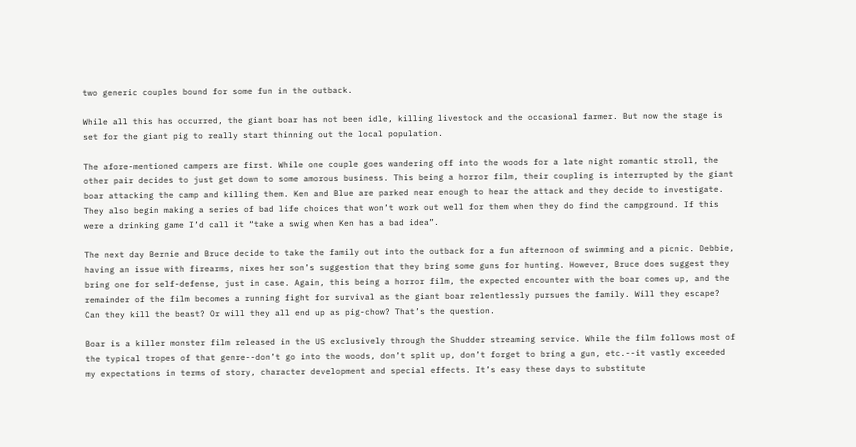two generic couples bound for some fun in the outback.

While all this has occurred, the giant boar has not been idle, killing livestock and the occasional farmer. But now the stage is set for the giant pig to really start thinning out the local population.

The afore-mentioned campers are first. While one couple goes wandering off into the woods for a late night romantic stroll, the other pair decides to just get down to some amorous business. This being a horror film, their coupling is interrupted by the giant boar attacking the camp and killing them. Ken and Blue are parked near enough to hear the attack and they decide to investigate. They also begin making a series of bad life choices that won’t work out well for them when they do find the campground. If this were a drinking game I’d call it “take a swig when Ken has a bad idea”.

The next day Bernie and Bruce decide to take the family out into the outback for a fun afternoon of swimming and a picnic. Debbie, having an issue with firearms, nixes her son’s suggestion that they bring some guns for hunting. However, Bruce does suggest they bring one for self-defense, just in case. Again, this being a horror film, the expected encounter with the boar comes up, and the remainder of the film becomes a running fight for survival as the giant boar relentlessly pursues the family. Will they escape? Can they kill the beast? Or will they all end up as pig-chow? That’s the question.

Boar is a killer monster film released in the US exclusively through the Shudder streaming service. While the film follows most of the typical tropes of that genre--don’t go into the woods, don’t split up, don’t forget to bring a gun, etc.--it vastly exceeded my expectations in terms of story, character development and special effects. It’s easy these days to substitute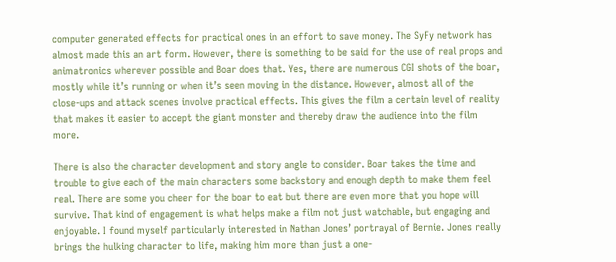computer generated effects for practical ones in an effort to save money. The SyFy network has almost made this an art form. However, there is something to be said for the use of real props and animatronics wherever possible and Boar does that. Yes, there are numerous CGI shots of the boar, mostly while it’s running or when it’s seen moving in the distance. However, almost all of the close-ups and attack scenes involve practical effects. This gives the film a certain level of reality that makes it easier to accept the giant monster and thereby draw the audience into the film more.

There is also the character development and story angle to consider. Boar takes the time and trouble to give each of the main characters some backstory and enough depth to make them feel real. There are some you cheer for the boar to eat but there are even more that you hope will survive. That kind of engagement is what helps make a film not just watchable, but engaging and enjoyable. I found myself particularly interested in Nathan Jones’ portrayal of Bernie. Jones really brings the hulking character to life, making him more than just a one-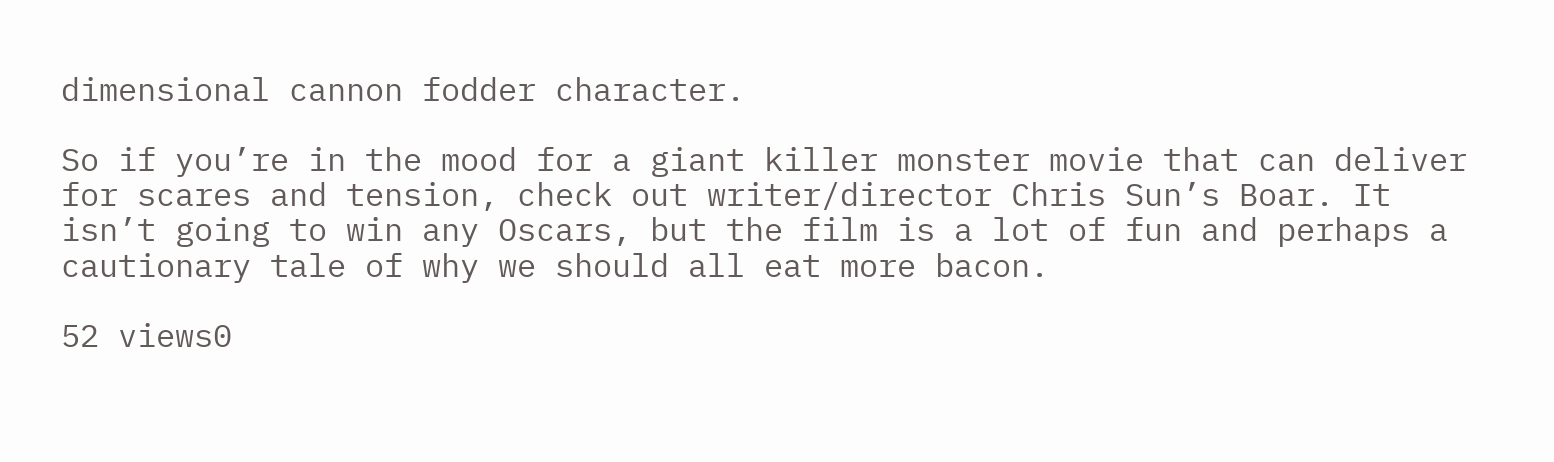dimensional cannon fodder character.

So if you’re in the mood for a giant killer monster movie that can deliver for scares and tension, check out writer/director Chris Sun’s Boar. It isn’t going to win any Oscars, but the film is a lot of fun and perhaps a cautionary tale of why we should all eat more bacon.

52 views0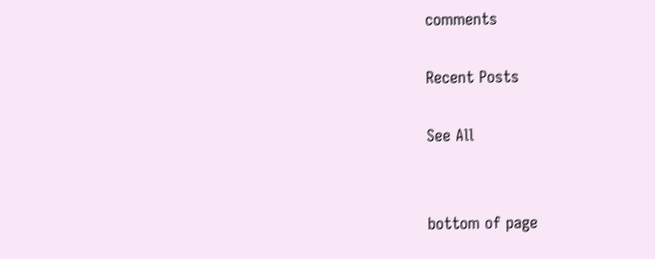comments

Recent Posts

See All


bottom of page